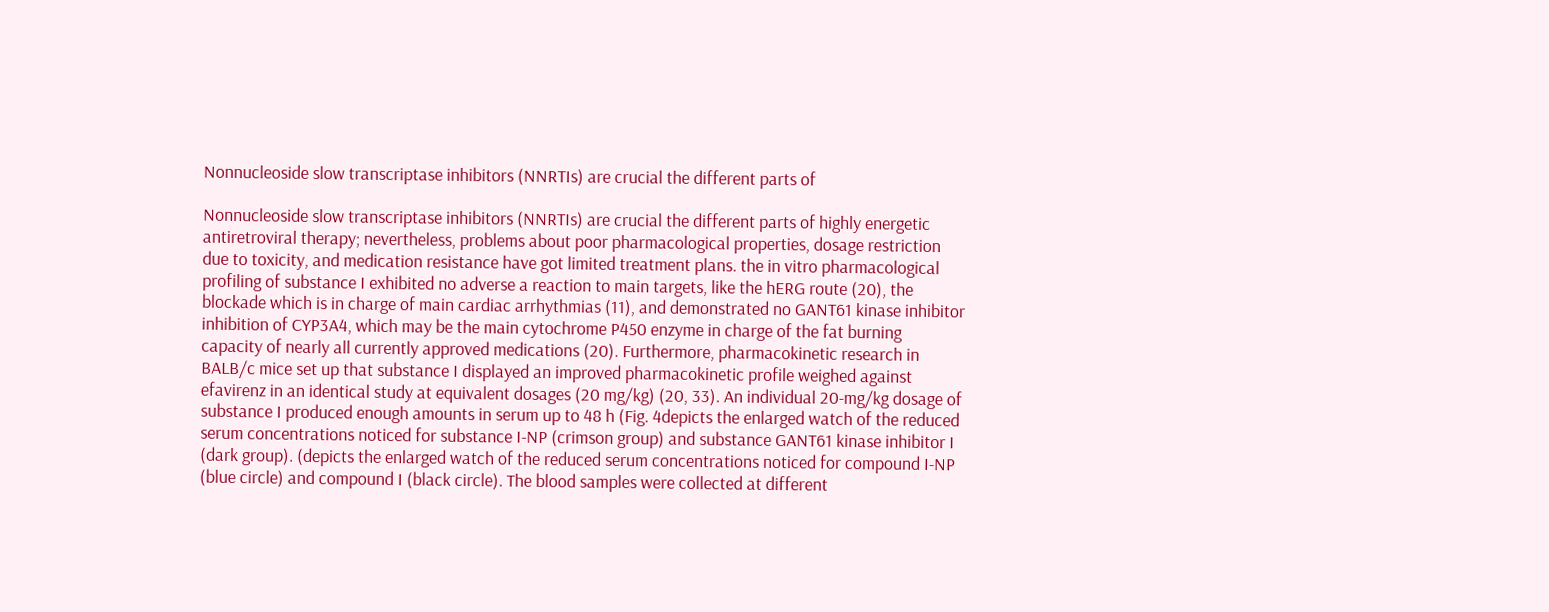Nonnucleoside slow transcriptase inhibitors (NNRTIs) are crucial the different parts of

Nonnucleoside slow transcriptase inhibitors (NNRTIs) are crucial the different parts of highly energetic antiretroviral therapy; nevertheless, problems about poor pharmacological properties, dosage restriction due to toxicity, and medication resistance have got limited treatment plans. the in vitro pharmacological profiling of substance I exhibited no adverse a reaction to main targets, like the hERG route (20), the blockade which is in charge of main cardiac arrhythmias (11), and demonstrated no GANT61 kinase inhibitor inhibition of CYP3A4, which may be the main cytochrome P450 enzyme in charge of the fat burning capacity of nearly all currently approved medications (20). Furthermore, pharmacokinetic research in BALB/c mice set up that substance I displayed an improved pharmacokinetic profile weighed against efavirenz in an identical study at equivalent dosages (20 mg/kg) (20, 33). An individual 20-mg/kg dosage of substance I produced enough amounts in serum up to 48 h (Fig. 4depicts the enlarged watch of the reduced serum concentrations noticed for substance I-NP (crimson group) and substance GANT61 kinase inhibitor I (dark group). (depicts the enlarged watch of the reduced serum concentrations noticed for compound I-NP (blue circle) and compound I (black circle). The blood samples were collected at different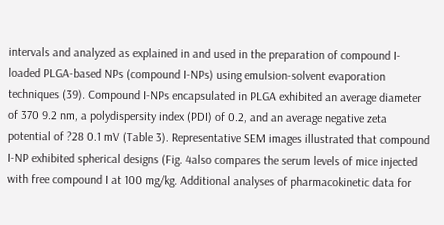intervals and analyzed as explained in and used in the preparation of compound I-loaded PLGA-based NPs (compound I-NPs) using emulsion-solvent evaporation techniques (39). Compound I-NPs encapsulated in PLGA exhibited an average diameter of 370 9.2 nm, a polydispersity index (PDI) of 0.2, and an average negative zeta potential of ?28 0.1 mV (Table 3). Representative SEM images illustrated that compound I-NP exhibited spherical designs (Fig. 4also compares the serum levels of mice injected with free compound I at 100 mg/kg. Additional analyses of pharmacokinetic data for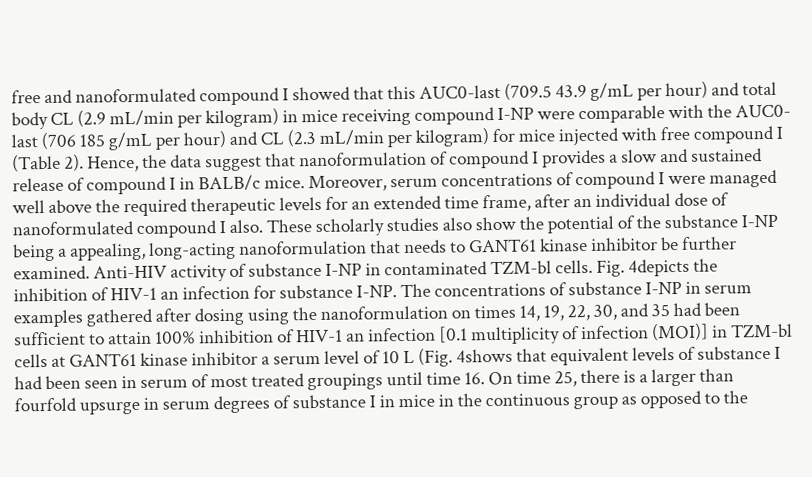free and nanoformulated compound I showed that this AUC0-last (709.5 43.9 g/mL per hour) and total body CL (2.9 mL/min per kilogram) in mice receiving compound I-NP were comparable with the AUC0-last (706 185 g/mL per hour) and CL (2.3 mL/min per kilogram) for mice injected with free compound I (Table 2). Hence, the data suggest that nanoformulation of compound I provides a slow and sustained release of compound I in BALB/c mice. Moreover, serum concentrations of compound I were managed well above the required therapeutic levels for an extended time frame, after an individual dose of nanoformulated compound I also. These scholarly studies also show the potential of the substance I-NP being a appealing, long-acting nanoformulation that needs to GANT61 kinase inhibitor be further examined. Anti-HIV activity of substance I-NP in contaminated TZM-bl cells. Fig. 4depicts the inhibition of HIV-1 an infection for substance I-NP. The concentrations of substance I-NP in serum examples gathered after dosing using the nanoformulation on times 14, 19, 22, 30, and 35 had been sufficient to attain 100% inhibition of HIV-1 an infection [0.1 multiplicity of infection (MOI)] in TZM-bl cells at GANT61 kinase inhibitor a serum level of 10 L (Fig. 4shows that equivalent levels of substance I had been seen in serum of most treated groupings until time 16. On time 25, there is a larger than fourfold upsurge in serum degrees of substance I in mice in the continuous group as opposed to the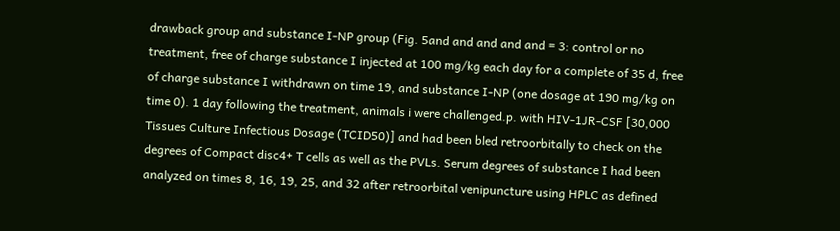drawback group and substance I-NP group (Fig. 5and and and and and = 3: control or no treatment, free of charge substance I injected at 100 mg/kg each day for a complete of 35 d, free of charge substance I withdrawn on time 19, and substance I-NP (one dosage at 190 mg/kg on time 0). 1 day following the treatment, animals i were challenged.p. with HIV-1JR-CSF [30,000 Tissues Culture Infectious Dosage (TCID50)] and had been bled retroorbitally to check on the degrees of Compact disc4+ T cells as well as the PVLs. Serum degrees of substance I had been analyzed on times 8, 16, 19, 25, and 32 after retroorbital venipuncture using HPLC as defined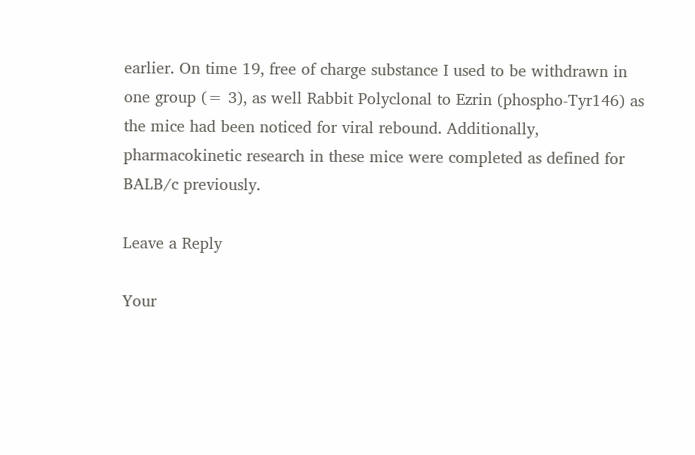earlier. On time 19, free of charge substance I used to be withdrawn in one group (= 3), as well Rabbit Polyclonal to Ezrin (phospho-Tyr146) as the mice had been noticed for viral rebound. Additionally, pharmacokinetic research in these mice were completed as defined for BALB/c previously.

Leave a Reply

Your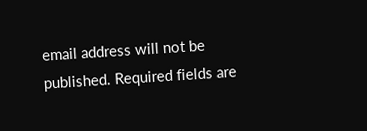email address will not be published. Required fields are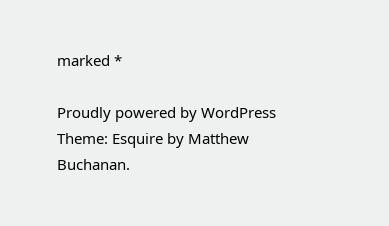marked *

Proudly powered by WordPress
Theme: Esquire by Matthew Buchanan.